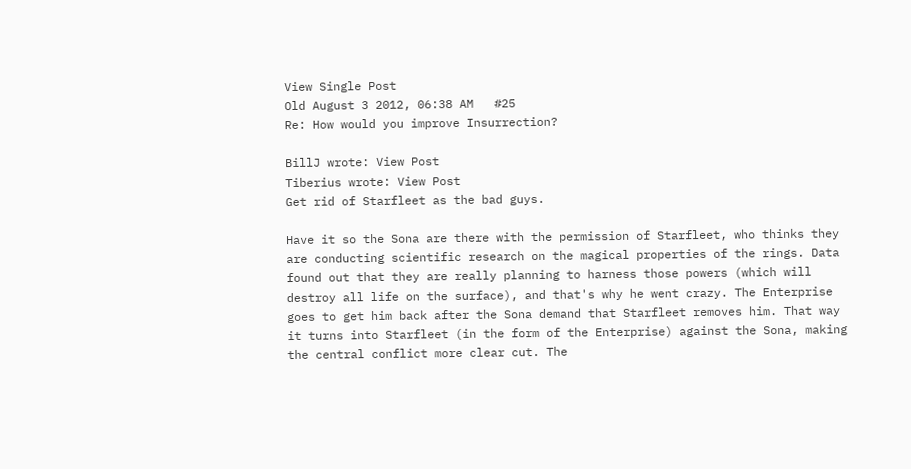View Single Post
Old August 3 2012, 06:38 AM   #25
Re: How would you improve Insurrection?

BillJ wrote: View Post
Tiberius wrote: View Post
Get rid of Starfleet as the bad guys.

Have it so the Sona are there with the permission of Starfleet, who thinks they are conducting scientific research on the magical properties of the rings. Data found out that they are really planning to harness those powers (which will destroy all life on the surface), and that's why he went crazy. The Enterprise goes to get him back after the Sona demand that Starfleet removes him. That way it turns into Starfleet (in the form of the Enterprise) against the Sona, making the central conflict more clear cut. The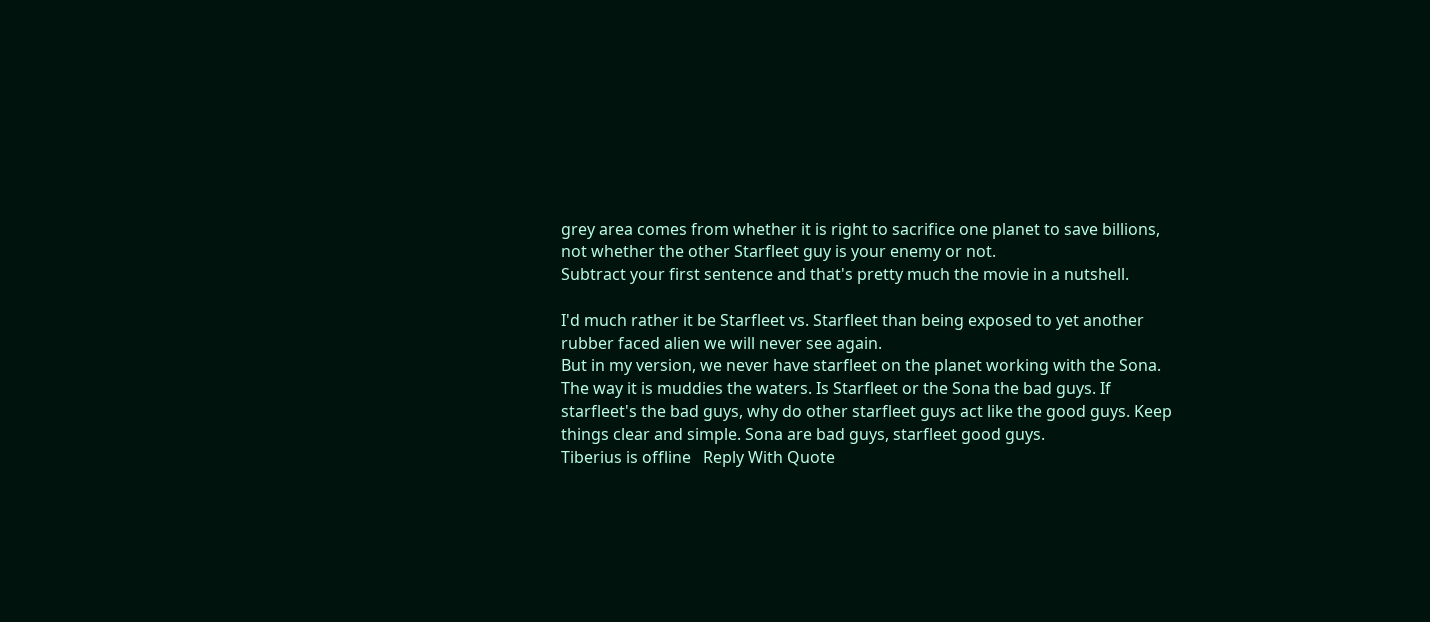grey area comes from whether it is right to sacrifice one planet to save billions, not whether the other Starfleet guy is your enemy or not.
Subtract your first sentence and that's pretty much the movie in a nutshell.

I'd much rather it be Starfleet vs. Starfleet than being exposed to yet another rubber faced alien we will never see again.
But in my version, we never have starfleet on the planet working with the Sona. The way it is muddies the waters. Is Starfleet or the Sona the bad guys. If starfleet's the bad guys, why do other starfleet guys act like the good guys. Keep things clear and simple. Sona are bad guys, starfleet good guys.
Tiberius is offline   Reply With Quote